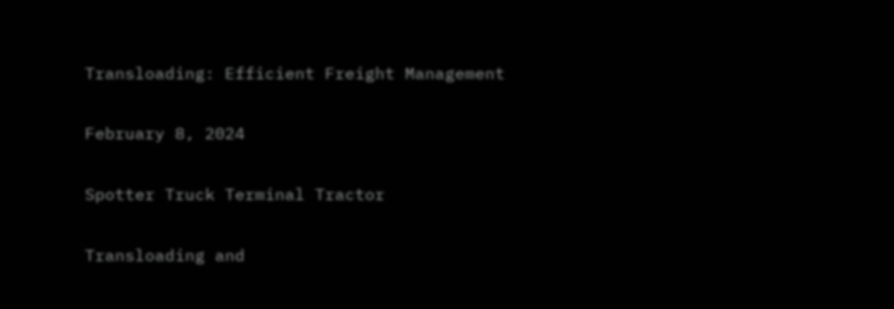Transloading: Efficient Freight Management

February 8, 2024

Spotter Truck Terminal Tractor

Transloading and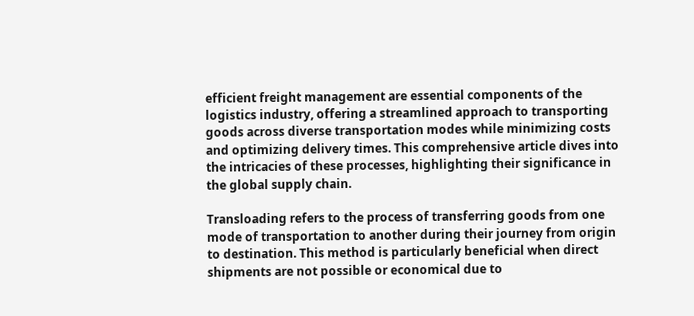efficient freight management are essential components of the logistics industry, offering a streamlined approach to transporting goods across diverse transportation modes while minimizing costs and optimizing delivery times. This comprehensive article dives into the intricacies of these processes, highlighting their significance in the global supply chain.

Transloading refers to the process of transferring goods from one mode of transportation to another during their journey from origin to destination. This method is particularly beneficial when direct shipments are not possible or economical due to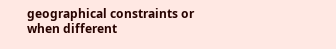geographical constraints or when different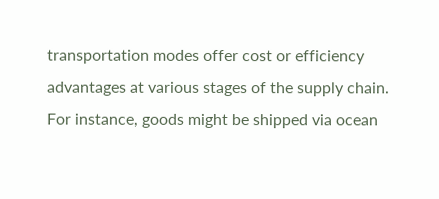transportation modes offer cost or efficiency advantages at various stages of the supply chain. For instance, goods might be shipped via ocean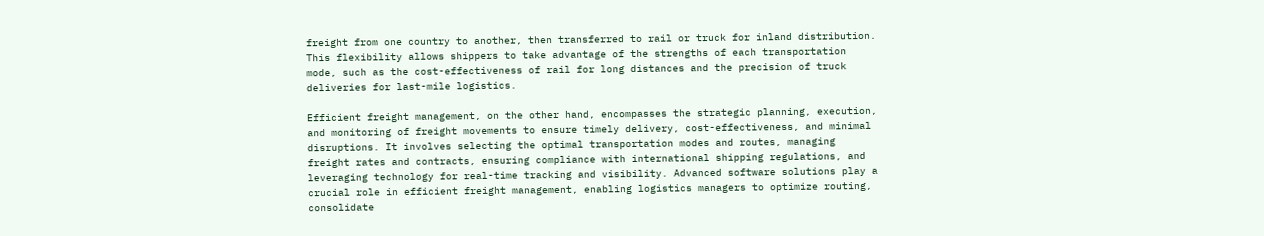freight from one country to another, then transferred to rail or truck for inland distribution. This flexibility allows shippers to take advantage of the strengths of each transportation mode, such as the cost-effectiveness of rail for long distances and the precision of truck deliveries for last-mile logistics.

Efficient freight management, on the other hand, encompasses the strategic planning, execution, and monitoring of freight movements to ensure timely delivery, cost-effectiveness, and minimal disruptions. It involves selecting the optimal transportation modes and routes, managing freight rates and contracts, ensuring compliance with international shipping regulations, and leveraging technology for real-time tracking and visibility. Advanced software solutions play a crucial role in efficient freight management, enabling logistics managers to optimize routing, consolidate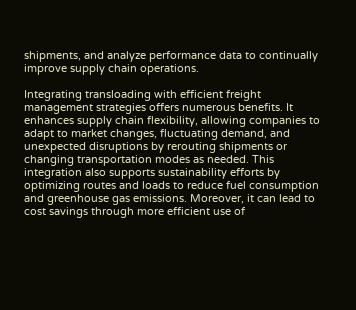shipments, and analyze performance data to continually improve supply chain operations.

Integrating transloading with efficient freight management strategies offers numerous benefits. It enhances supply chain flexibility, allowing companies to adapt to market changes, fluctuating demand, and unexpected disruptions by rerouting shipments or changing transportation modes as needed. This integration also supports sustainability efforts by optimizing routes and loads to reduce fuel consumption and greenhouse gas emissions. Moreover, it can lead to cost savings through more efficient use of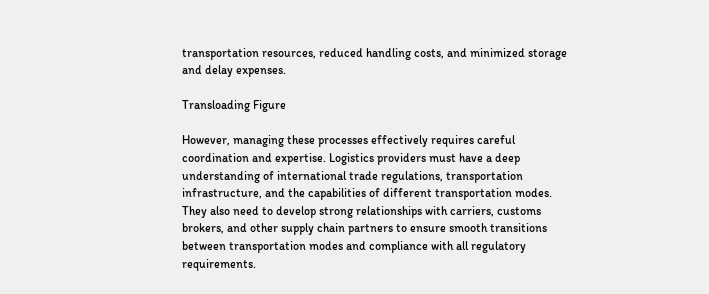transportation resources, reduced handling costs, and minimized storage and delay expenses.

Transloading Figure

However, managing these processes effectively requires careful coordination and expertise. Logistics providers must have a deep understanding of international trade regulations, transportation infrastructure, and the capabilities of different transportation modes. They also need to develop strong relationships with carriers, customs brokers, and other supply chain partners to ensure smooth transitions between transportation modes and compliance with all regulatory requirements.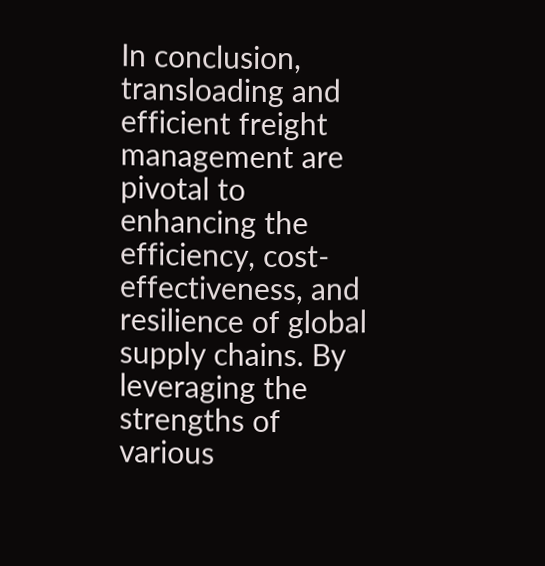In conclusion, transloading and efficient freight management are pivotal to enhancing the efficiency, cost-effectiveness, and resilience of global supply chains. By leveraging the strengths of various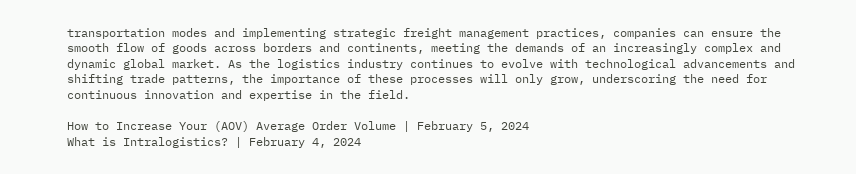transportation modes and implementing strategic freight management practices, companies can ensure the smooth flow of goods across borders and continents, meeting the demands of an increasingly complex and dynamic global market. As the logistics industry continues to evolve with technological advancements and shifting trade patterns, the importance of these processes will only grow, underscoring the need for continuous innovation and expertise in the field.

How to Increase Your (AOV) Average Order Volume | February 5, 2024
What is Intralogistics? | February 4, 2024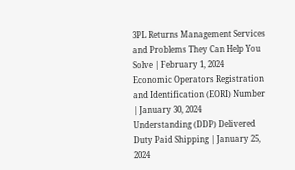3PL Returns Management Services and Problems They Can Help You Solve | February 1, 2024
Economic Operators Registration and Identification (EORI) Number | January 30, 2024
Understanding (DDP) Delivered Duty Paid Shipping | January 25, 2024